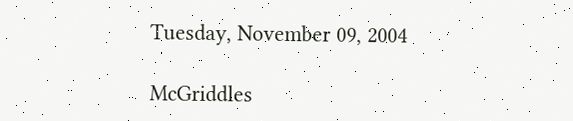Tuesday, November 09, 2004

McGriddles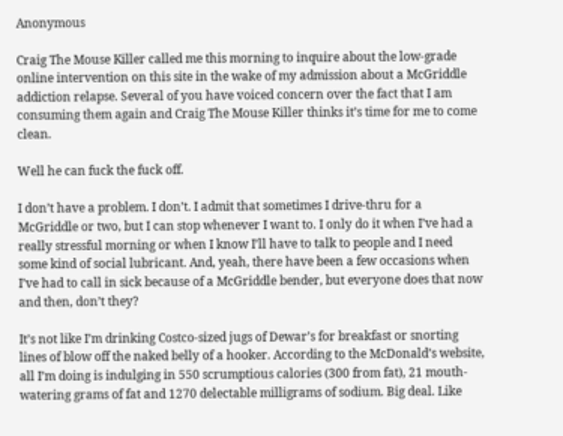Anonymous

Craig The Mouse Killer called me this morning to inquire about the low-grade online intervention on this site in the wake of my admission about a McGriddle addiction relapse. Several of you have voiced concern over the fact that I am consuming them again and Craig The Mouse Killer thinks it’s time for me to come clean.

Well he can fuck the fuck off.

I don’t have a problem. I don’t. I admit that sometimes I drive-thru for a McGriddle or two, but I can stop whenever I want to. I only do it when I’ve had a really stressful morning or when I know I’ll have to talk to people and I need some kind of social lubricant. And, yeah, there have been a few occasions when I’ve had to call in sick because of a McGriddle bender, but everyone does that now and then, don’t they?

It’s not like I’m drinking Costco-sized jugs of Dewar’s for breakfast or snorting lines of blow off the naked belly of a hooker. According to the McDonald’s website, all I’m doing is indulging in 550 scrumptious calories (300 from fat), 21 mouth-watering grams of fat and 1270 delectable milligrams of sodium. Big deal. Like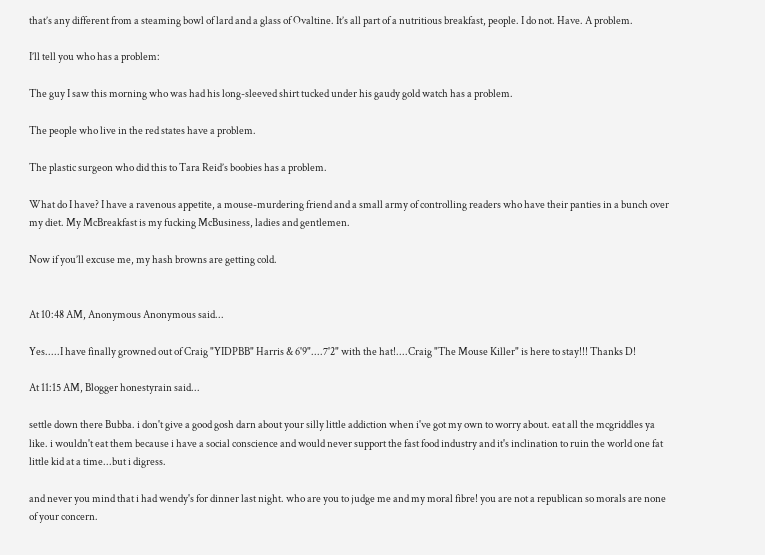that’s any different from a steaming bowl of lard and a glass of Ovaltine. It’s all part of a nutritious breakfast, people. I do not. Have. A problem.

I’ll tell you who has a problem:

The guy I saw this morning who was had his long-sleeved shirt tucked under his gaudy gold watch has a problem.

The people who live in the red states have a problem.

The plastic surgeon who did this to Tara Reid’s boobies has a problem.

What do I have? I have a ravenous appetite, a mouse-murdering friend and a small army of controlling readers who have their panties in a bunch over my diet. My McBreakfast is my fucking McBusiness, ladies and gentlemen.

Now if you’ll excuse me, my hash browns are getting cold.


At 10:48 AM, Anonymous Anonymous said...

Yes.....I have finally growned out of Craig "YIDPBB" Harris & 6'9"....7'2" with the hat!....Craig "The Mouse Killer" is here to stay!!! Thanks D!

At 11:15 AM, Blogger honestyrain said...

settle down there Bubba. i don't give a good gosh darn about your silly little addiction when i've got my own to worry about. eat all the mcgriddles ya like. i wouldn't eat them because i have a social conscience and would never support the fast food industry and it's inclination to ruin the world one fat little kid at a time...but i digress.

and never you mind that i had wendy's for dinner last night. who are you to judge me and my moral fibre! you are not a republican so morals are none of your concern.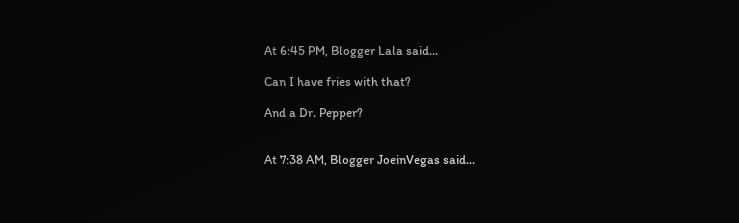At 6:45 PM, Blogger Lala said...

Can I have fries with that?

And a Dr. Pepper?


At 7:38 AM, Blogger JoeinVegas said...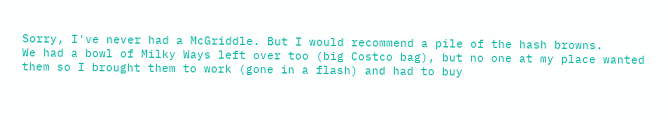Sorry, I've never had a McGriddle. But I would recommend a pile of the hash browns.
We had a bowl of Milky Ways left over too (big Costco bag), but no one at my place wanted them so I brought them to work (gone in a flash) and had to buy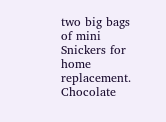two big bags of mini Snickers for home replacement. Chocolate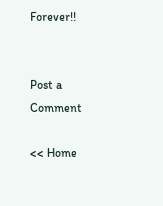Forever!!


Post a Comment

<< Home